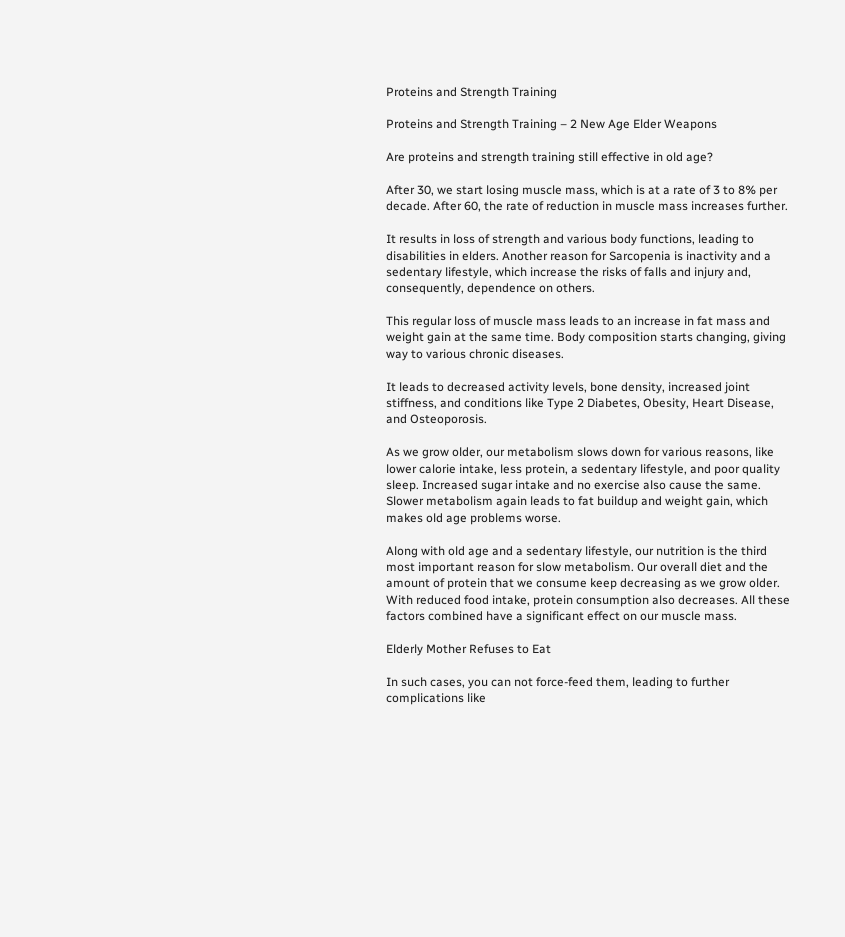Proteins and Strength Training

Proteins and Strength Training – 2 New Age Elder Weapons

Are proteins and strength training still effective in old age?

After 30, we start losing muscle mass, which is at a rate of 3 to 8% per decade. After 60, the rate of reduction in muscle mass increases further.

It results in loss of strength and various body functions, leading to disabilities in elders. Another reason for Sarcopenia is inactivity and a sedentary lifestyle, which increase the risks of falls and injury and, consequently, dependence on others.

This regular loss of muscle mass leads to an increase in fat mass and weight gain at the same time. Body composition starts changing, giving way to various chronic diseases.

It leads to decreased activity levels, bone density, increased joint stiffness, and conditions like Type 2 Diabetes, Obesity, Heart Disease, and Osteoporosis.

As we grow older, our metabolism slows down for various reasons, like lower calorie intake, less protein, a sedentary lifestyle, and poor quality sleep. Increased sugar intake and no exercise also cause the same. Slower metabolism again leads to fat buildup and weight gain, which makes old age problems worse.

Along with old age and a sedentary lifestyle, our nutrition is the third most important reason for slow metabolism. Our overall diet and the amount of protein that we consume keep decreasing as we grow older. With reduced food intake, protein consumption also decreases. All these factors combined have a significant effect on our muscle mass.

Elderly Mother Refuses to Eat

In such cases, you can not force-feed them, leading to further complications like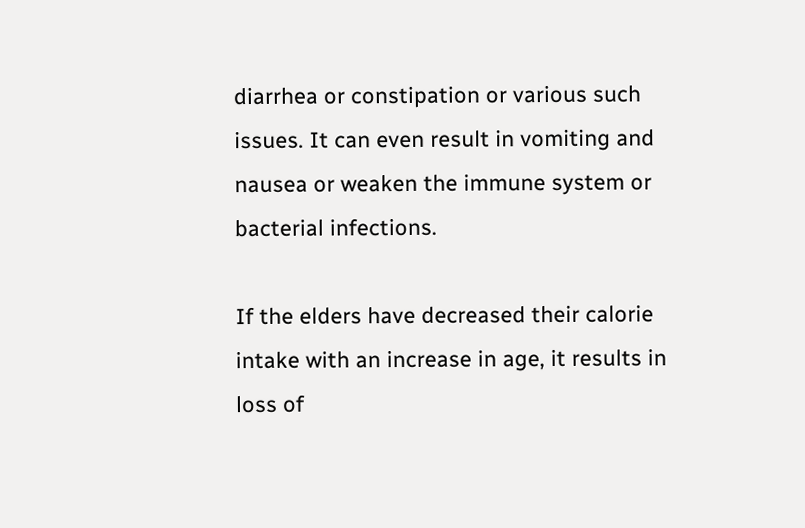diarrhea or constipation or various such issues. It can even result in vomiting and nausea or weaken the immune system or bacterial infections.

If the elders have decreased their calorie intake with an increase in age, it results in loss of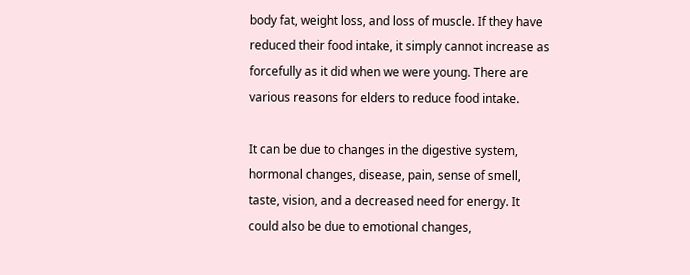body fat, weight loss, and loss of muscle. If they have reduced their food intake, it simply cannot increase as forcefully as it did when we were young. There are various reasons for elders to reduce food intake.

It can be due to changes in the digestive system, hormonal changes, disease, pain, sense of smell, taste, vision, and a decreased need for energy. It could also be due to emotional changes,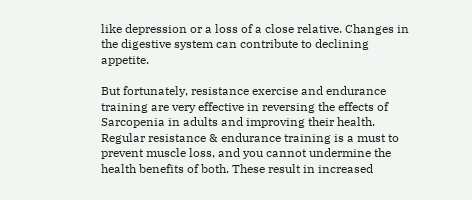like depression or a loss of a close relative. Changes in the digestive system can contribute to declining appetite.

But fortunately, resistance exercise and endurance training are very effective in reversing the effects of Sarcopenia in adults and improving their health. Regular resistance & endurance training is a must to prevent muscle loss, and you cannot undermine the health benefits of both. These result in increased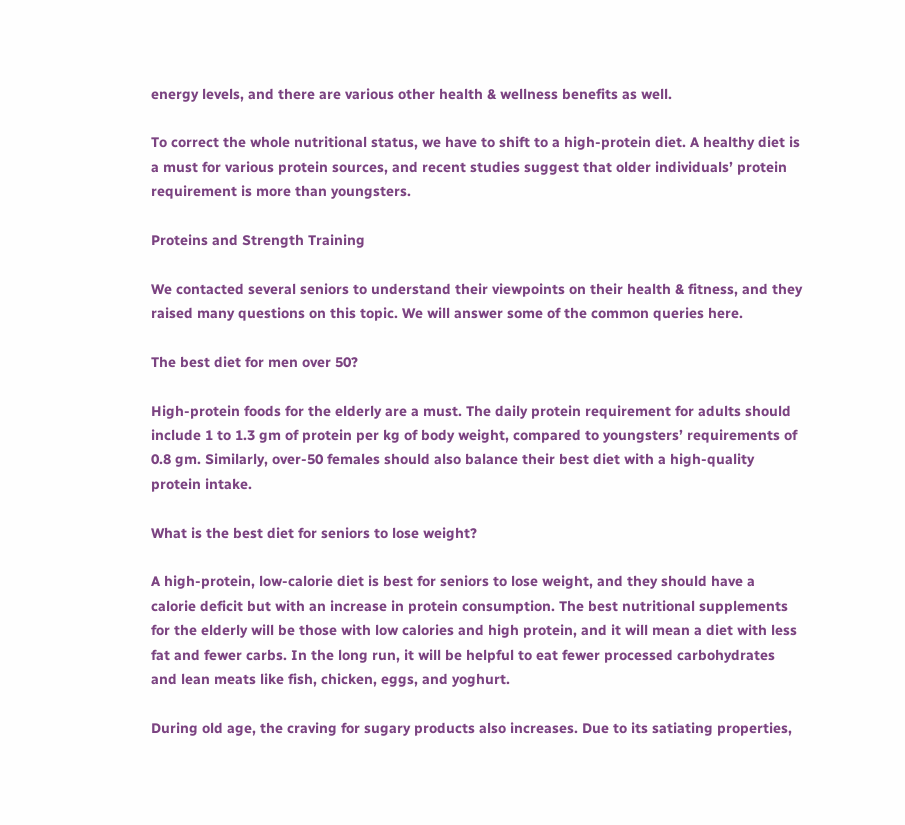energy levels, and there are various other health & wellness benefits as well.

To correct the whole nutritional status, we have to shift to a high-protein diet. A healthy diet is a must for various protein sources, and recent studies suggest that older individuals’ protein requirement is more than youngsters.

Proteins and Strength Training

We contacted several seniors to understand their viewpoints on their health & fitness, and they raised many questions on this topic. We will answer some of the common queries here.

The best diet for men over 50?

High-protein foods for the elderly are a must. The daily protein requirement for adults should include 1 to 1.3 gm of protein per kg of body weight, compared to youngsters’ requirements of 0.8 gm. Similarly, over-50 females should also balance their best diet with a high-quality protein intake.

What is the best diet for seniors to lose weight?

A high-protein, low-calorie diet is best for seniors to lose weight, and they should have a calorie deficit but with an increase in protein consumption. The best nutritional supplements for the elderly will be those with low calories and high protein, and it will mean a diet with less fat and fewer carbs. In the long run, it will be helpful to eat fewer processed carbohydrates and lean meats like fish, chicken, eggs, and yoghurt.

During old age, the craving for sugary products also increases. Due to its satiating properties,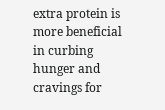extra protein is more beneficial in curbing hunger and cravings for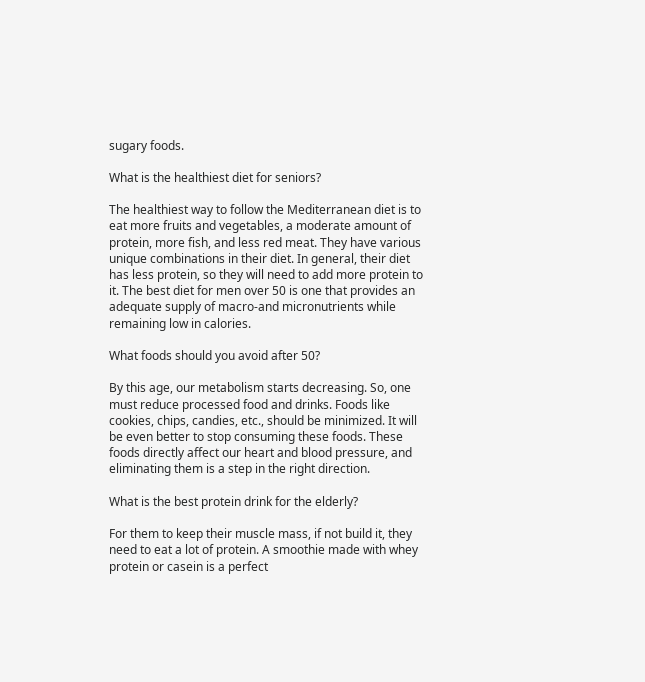sugary foods.

What is the healthiest diet for seniors?

The healthiest way to follow the Mediterranean diet is to eat more fruits and vegetables, a moderate amount of protein, more fish, and less red meat. They have various unique combinations in their diet. In general, their diet has less protein, so they will need to add more protein to it. The best diet for men over 50 is one that provides an adequate supply of macro-and micronutrients while remaining low in calories.

What foods should you avoid after 50?

By this age, our metabolism starts decreasing. So, one must reduce processed food and drinks. Foods like cookies, chips, candies, etc., should be minimized. It will be even better to stop consuming these foods. These foods directly affect our heart and blood pressure, and eliminating them is a step in the right direction.

What is the best protein drink for the elderly?

For them to keep their muscle mass, if not build it, they need to eat a lot of protein. A smoothie made with whey protein or casein is a perfect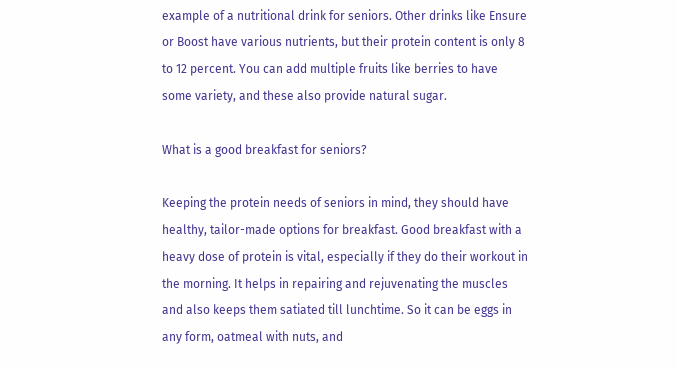example of a nutritional drink for seniors. Other drinks like Ensure or Boost have various nutrients, but their protein content is only 8 to 12 percent. You can add multiple fruits like berries to have some variety, and these also provide natural sugar.

What is a good breakfast for seniors?

Keeping the protein needs of seniors in mind, they should have healthy, tailor-made options for breakfast. Good breakfast with a heavy dose of protein is vital, especially if they do their workout in the morning. It helps in repairing and rejuvenating the muscles and also keeps them satiated till lunchtime. So it can be eggs in any form, oatmeal with nuts, and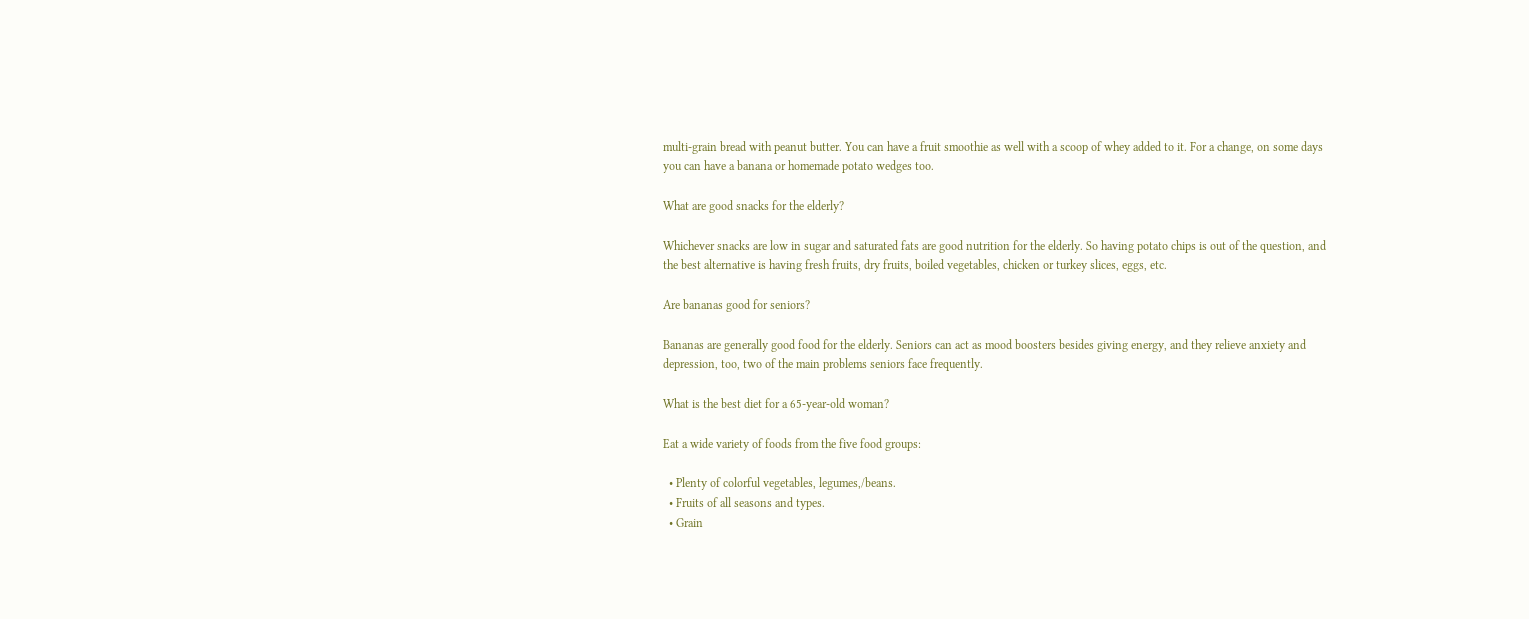multi-grain bread with peanut butter. You can have a fruit smoothie as well with a scoop of whey added to it. For a change, on some days you can have a banana or homemade potato wedges too.

What are good snacks for the elderly?

Whichever snacks are low in sugar and saturated fats are good nutrition for the elderly. So having potato chips is out of the question, and the best alternative is having fresh fruits, dry fruits, boiled vegetables, chicken or turkey slices, eggs, etc.

Are bananas good for seniors?

Bananas are generally good food for the elderly. Seniors can act as mood boosters besides giving energy, and they relieve anxiety and depression, too, two of the main problems seniors face frequently.

What is the best diet for a 65-year-old woman?

Eat a wide variety of foods from the five food groups:

  • Plenty of colorful vegetables, legumes,/beans.
  • Fruits of all seasons and types.
  • Grain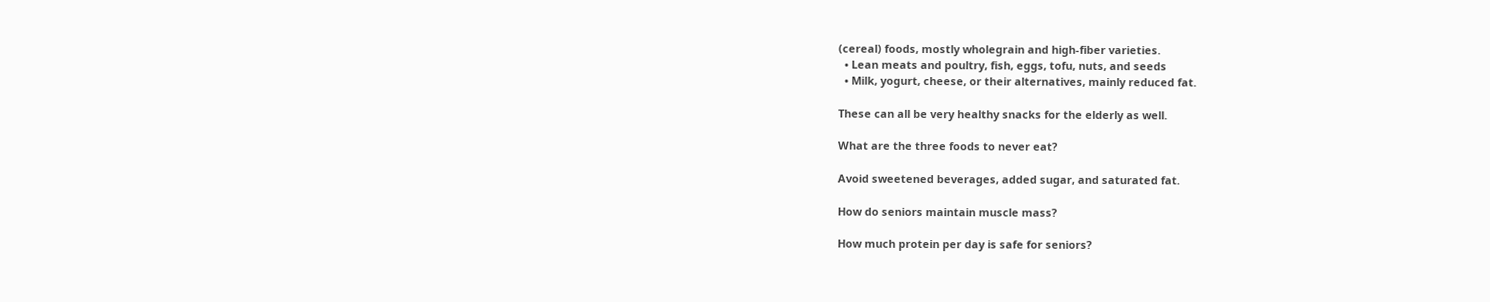(cereal) foods, mostly wholegrain and high-fiber varieties.
  • Lean meats and poultry, fish, eggs, tofu, nuts, and seeds
  • Milk, yogurt, cheese, or their alternatives, mainly reduced fat.

These can all be very healthy snacks for the elderly as well.

What are the three foods to never eat?

Avoid sweetened beverages, added sugar, and saturated fat.

How do seniors maintain muscle mass?

How much protein per day is safe for seniors?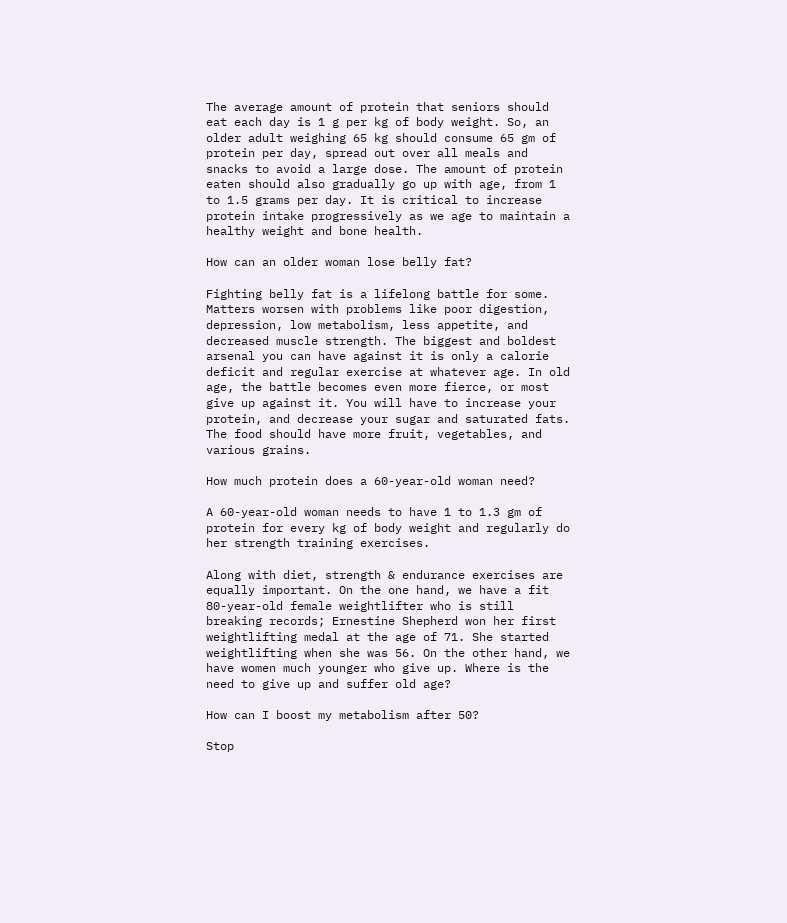The average amount of protein that seniors should eat each day is 1 g per kg of body weight. So, an older adult weighing 65 kg should consume 65 gm of protein per day, spread out over all meals and snacks to avoid a large dose. The amount of protein eaten should also gradually go up with age, from 1 to 1.5 grams per day. It is critical to increase protein intake progressively as we age to maintain a healthy weight and bone health.

How can an older woman lose belly fat?

Fighting belly fat is a lifelong battle for some. Matters worsen with problems like poor digestion, depression, low metabolism, less appetite, and decreased muscle strength. The biggest and boldest arsenal you can have against it is only a calorie deficit and regular exercise at whatever age. In old age, the battle becomes even more fierce, or most give up against it. You will have to increase your protein, and decrease your sugar and saturated fats. The food should have more fruit, vegetables, and various grains.

How much protein does a 60-year-old woman need?

A 60-year-old woman needs to have 1 to 1.3 gm of protein for every kg of body weight and regularly do her strength training exercises.

Along with diet, strength & endurance exercises are equally important. On the one hand, we have a fit 80-year-old female weightlifter who is still breaking records; Ernestine Shepherd won her first weightlifting medal at the age of 71. She started weightlifting when she was 56. On the other hand, we have women much younger who give up. Where is the need to give up and suffer old age?

How can I boost my metabolism after 50?

Stop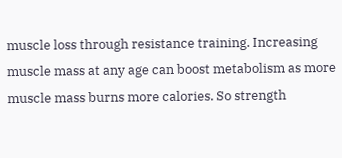muscle loss through resistance training. Increasing muscle mass at any age can boost metabolism as more muscle mass burns more calories. So strength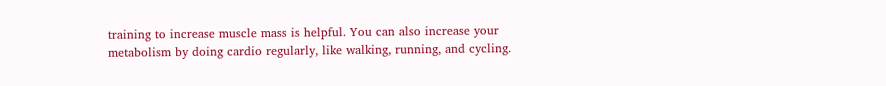training to increase muscle mass is helpful. You can also increase your metabolism by doing cardio regularly, like walking, running, and cycling.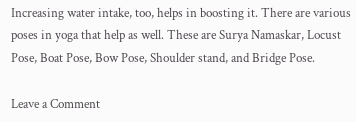Increasing water intake, too, helps in boosting it. There are various poses in yoga that help as well. These are Surya Namaskar, Locust Pose, Boat Pose, Bow Pose, Shoulder stand, and Bridge Pose.

Leave a Comment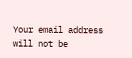Your email address will not be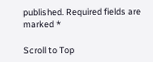published. Required fields are marked *

Scroll to Top